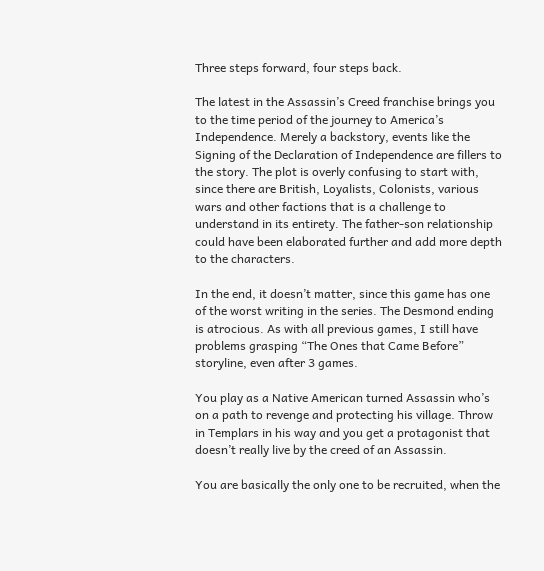Three steps forward, four steps back.

The latest in the Assassin’s Creed franchise brings you to the time period of the journey to America’s Independence. Merely a backstory, events like the Signing of the Declaration of Independence are fillers to the story. The plot is overly confusing to start with, since there are British, Loyalists, Colonists, various wars and other factions that is a challenge to understand in its entirety. The father-son relationship could have been elaborated further and add more depth to the characters.

In the end, it doesn’t matter, since this game has one of the worst writing in the series. The Desmond ending is atrocious. As with all previous games, I still have problems grasping “The Ones that Came Before” storyline, even after 3 games.

You play as a Native American turned Assassin who’s on a path to revenge and protecting his village. Throw in Templars in his way and you get a protagonist that doesn’t really live by the creed of an Assassin.

You are basically the only one to be recruited, when the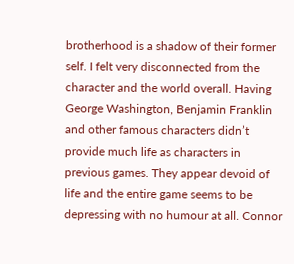brotherhood is a shadow of their former self. I felt very disconnected from the character and the world overall. Having George Washington, Benjamin Franklin and other famous characters didn’t provide much life as characters in previous games. They appear devoid of life and the entire game seems to be depressing with no humour at all. Connor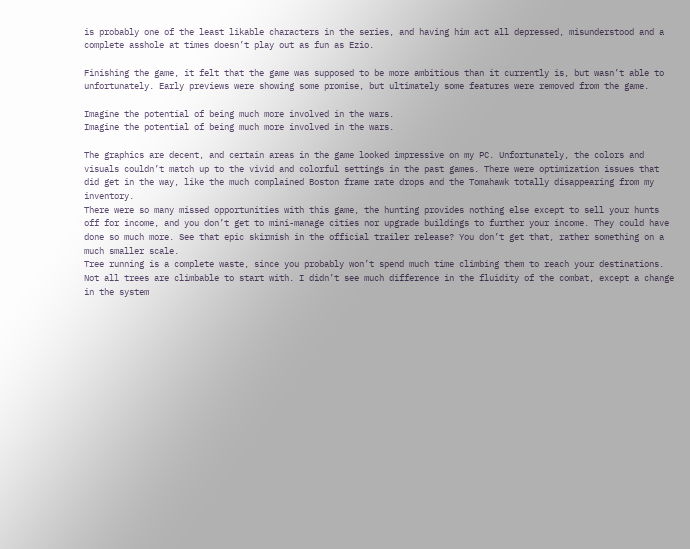is probably one of the least likable characters in the series, and having him act all depressed, misunderstood and a complete asshole at times doesn’t play out as fun as Ezio.

Finishing the game, it felt that the game was supposed to be more ambitious than it currently is, but wasn’t able to unfortunately. Early previews were showing some promise, but ultimately some features were removed from the game.

Imagine the potential of being much more involved in the wars.
Imagine the potential of being much more involved in the wars.

The graphics are decent, and certain areas in the game looked impressive on my PC. Unfortunately, the colors and visuals couldn’t match up to the vivid and colorful settings in the past games. There were optimization issues that did get in the way, like the much complained Boston frame rate drops and the Tomahawk totally disappearing from my inventory.
There were so many missed opportunities with this game, the hunting provides nothing else except to sell your hunts off for income, and you don’t get to mini-manage cities nor upgrade buildings to further your income. They could have done so much more. See that epic skirmish in the official trailer release? You don’t get that, rather something on a much smaller scale.
Tree running is a complete waste, since you probably won’t spend much time climbing them to reach your destinations. Not all trees are climbable to start with. I didn’t see much difference in the fluidity of the combat, except a change in the system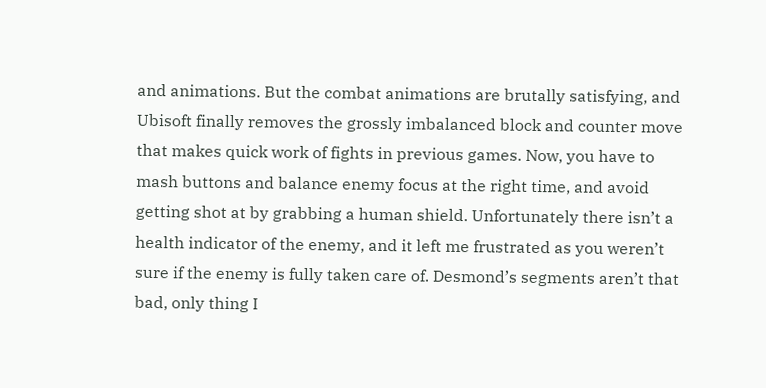and animations. But the combat animations are brutally satisfying, and Ubisoft finally removes the grossly imbalanced block and counter move that makes quick work of fights in previous games. Now, you have to mash buttons and balance enemy focus at the right time, and avoid getting shot at by grabbing a human shield. Unfortunately there isn’t a health indicator of the enemy, and it left me frustrated as you weren’t sure if the enemy is fully taken care of. Desmond’s segments aren’t that bad, only thing I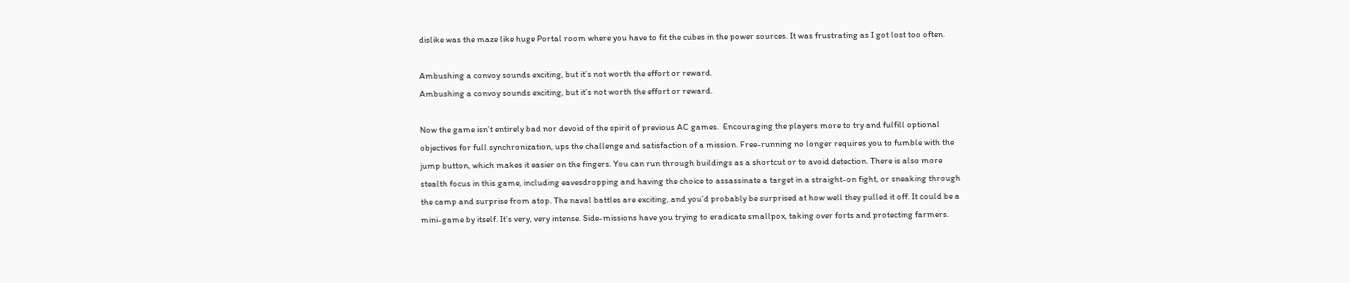dislike was the maze like huge Portal room where you have to fit the cubes in the power sources. It was frustrating as I got lost too often.

Ambushing a convoy sounds exciting, but it’s not worth the effort or reward.
Ambushing a convoy sounds exciting, but it’s not worth the effort or reward.

Now the game isn’t entirely bad nor devoid of the spirit of previous AC games.  Encouraging the players more to try and fulfill optional objectives for full synchronization, ups the challenge and satisfaction of a mission. Free-running no longer requires you to fumble with the jump button, which makes it easier on the fingers. You can run through buildings as a shortcut or to avoid detection. There is also more stealth focus in this game, including eavesdropping and having the choice to assassinate a target in a straight-on fight, or sneaking through the camp and surprise from atop. The naval battles are exciting, and you’d probably be surprised at how well they pulled it off. It could be a mini-game by itself. It’s very, very intense. Side-missions have you trying to eradicate smallpox, taking over forts and protecting farmers.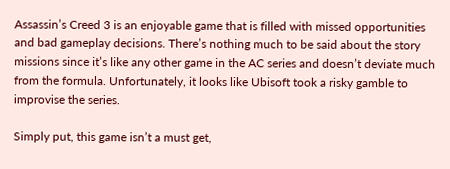Assassin’s Creed 3 is an enjoyable game that is filled with missed opportunities and bad gameplay decisions. There’s nothing much to be said about the story missions since it’s like any other game in the AC series and doesn’t deviate much from the formula. Unfortunately, it looks like Ubisoft took a risky gamble to improvise the series.

Simply put, this game isn’t a must get,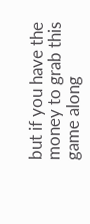but if you have the money to grab this game along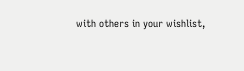with others in your wishlist,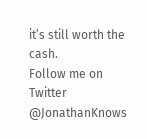it’s still worth the cash.
Follow me on Twitter @JonathanKnows